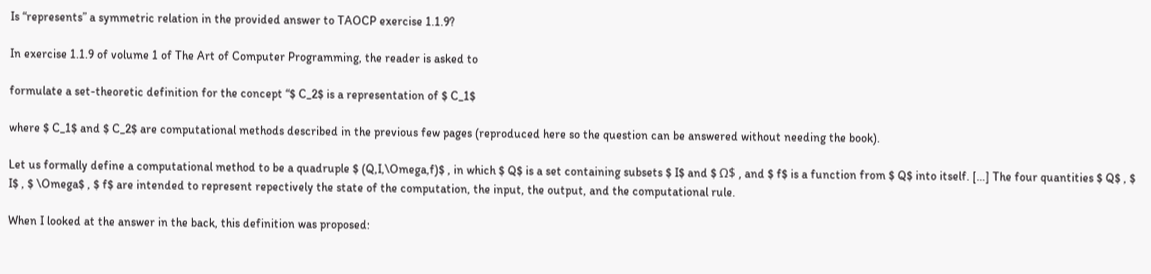Is “represents” a symmetric relation in the provided answer to TAOCP exercise 1.1.9?

In exercise 1.1.9 of volume 1 of The Art of Computer Programming, the reader is asked to

formulate a set-theoretic definition for the concept “$ C_2$ is a representation of $ C_1$

where $ C_1$ and $ C_2$ are computational methods described in the previous few pages (reproduced here so the question can be answered without needing the book).

Let us formally define a computational method to be a quadruple $ (Q,I,\Omega,f)$ , in which $ Q$ is a set containing subsets $ I$ and $ Ω$ , and $ f$ is a function from $ Q$ into itself. […] The four quantities $ Q$ , $ I$ , $ \Omega$ , $ f$ are intended to represent repectively the state of the computation, the input, the output, and the computational rule.

When I looked at the answer in the back, this definition was proposed: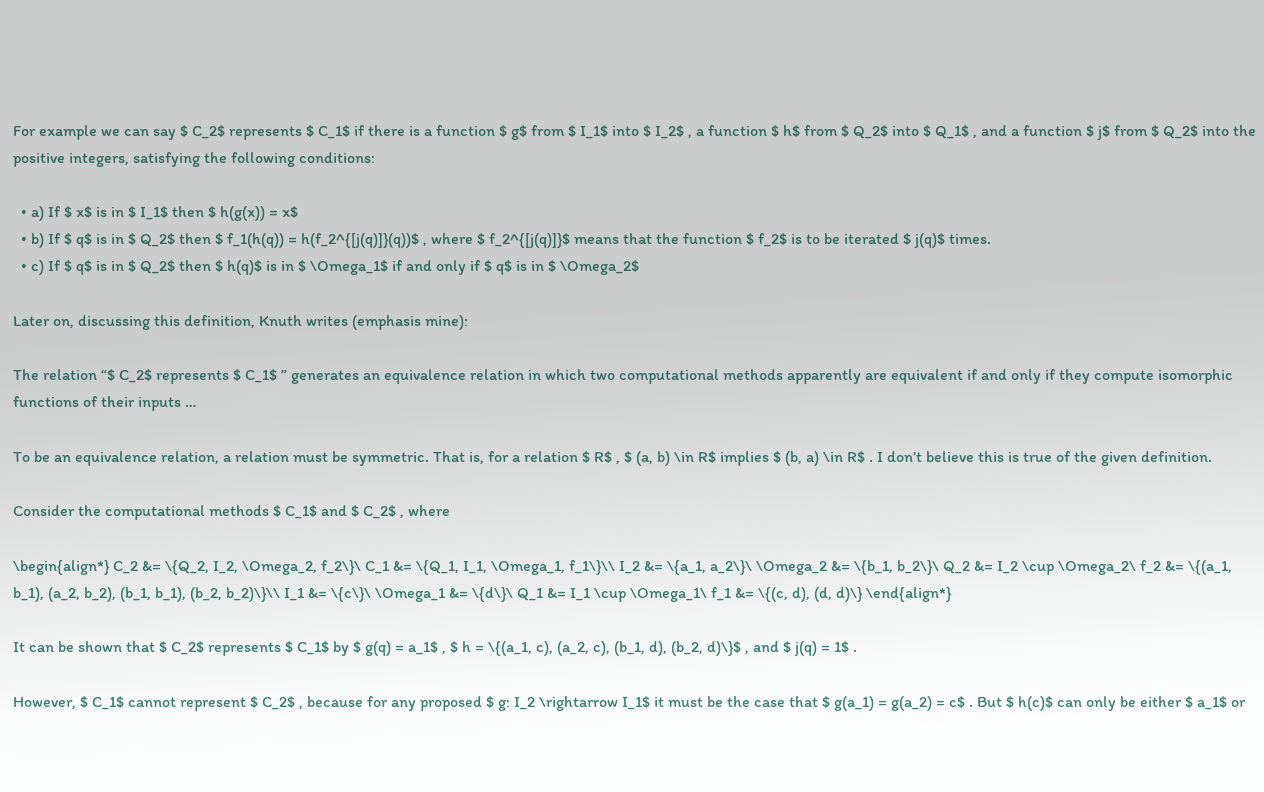For example we can say $ C_2$ represents $ C_1$ if there is a function $ g$ from $ I_1$ into $ I_2$ , a function $ h$ from $ Q_2$ into $ Q_1$ , and a function $ j$ from $ Q_2$ into the positive integers, satisfying the following conditions:

  • a) If $ x$ is in $ I_1$ then $ h(g(x)) = x$
  • b) If $ q$ is in $ Q_2$ then $ f_1(h(q)) = h(f_2^{[j(q)]}(q))$ , where $ f_2^{[j(q)]}$ means that the function $ f_2$ is to be iterated $ j(q)$ times.
  • c) If $ q$ is in $ Q_2$ then $ h(q)$ is in $ \Omega_1$ if and only if $ q$ is in $ \Omega_2$

Later on, discussing this definition, Knuth writes (emphasis mine):

The relation “$ C_2$ represents $ C_1$ ” generates an equivalence relation in which two computational methods apparently are equivalent if and only if they compute isomorphic functions of their inputs …

To be an equivalence relation, a relation must be symmetric. That is, for a relation $ R$ , $ (a, b) \in R$ implies $ (b, a) \in R$ . I don’t believe this is true of the given definition.

Consider the computational methods $ C_1$ and $ C_2$ , where

\begin{align*} C_2 &= \{Q_2, I_2, \Omega_2, f_2\}\ C_1 &= \{Q_1, I_1, \Omega_1, f_1\}\\ I_2 &= \{a_1, a_2\}\ \Omega_2 &= \{b_1, b_2\}\ Q_2 &= I_2 \cup \Omega_2\ f_2 &= \{(a_1, b_1), (a_2, b_2), (b_1, b_1), (b_2, b_2)\}\\ I_1 &= \{c\}\ \Omega_1 &= \{d\}\ Q_1 &= I_1 \cup \Omega_1\ f_1 &= \{(c, d), (d, d)\} \end{align*}

It can be shown that $ C_2$ represents $ C_1$ by $ g(q) = a_1$ , $ h = \{(a_1, c), (a_2, c), (b_1, d), (b_2, d)\}$ , and $ j(q) = 1$ .

However, $ C_1$ cannot represent $ C_2$ , because for any proposed $ g: I_2 \rightarrow I_1$ it must be the case that $ g(a_1) = g(a_2) = c$ . But $ h(c)$ can only be either $ a_1$ or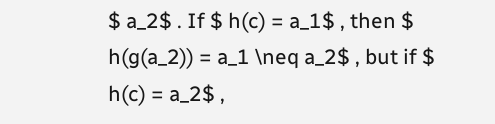$ a_2$ . If $ h(c) = a_1$ , then $ h(g(a_2)) = a_1 \neq a_2$ , but if $ h(c) = a_2$ ,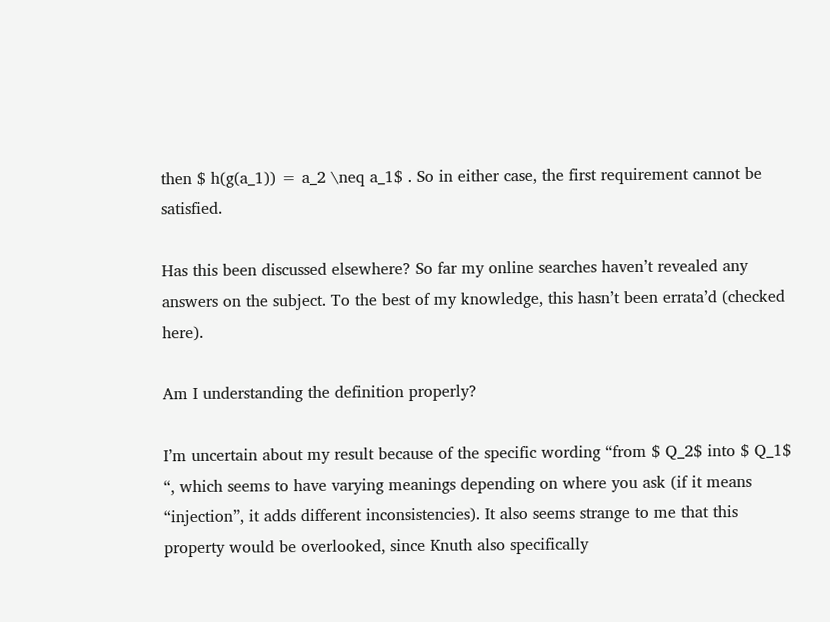then $ h(g(a_1)) = a_2 \neq a_1$ . So in either case, the first requirement cannot be satisfied.

Has this been discussed elsewhere? So far my online searches haven’t revealed any answers on the subject. To the best of my knowledge, this hasn’t been errata’d (checked here).

Am I understanding the definition properly?

I’m uncertain about my result because of the specific wording “from $ Q_2$ into $ Q_1$ “, which seems to have varying meanings depending on where you ask (if it means “injection”, it adds different inconsistencies). It also seems strange to me that this property would be overlooked, since Knuth also specifically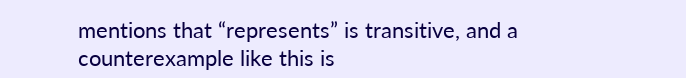mentions that “represents” is transitive, and a counterexample like this is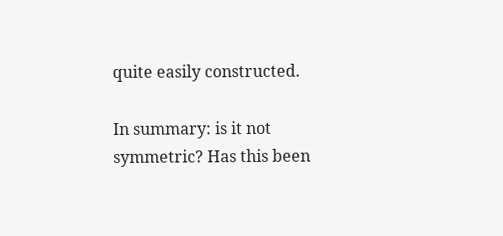quite easily constructed.

In summary: is it not symmetric? Has this been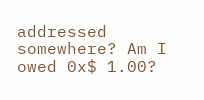addressed somewhere? Am I owed 0x$ 1.00?